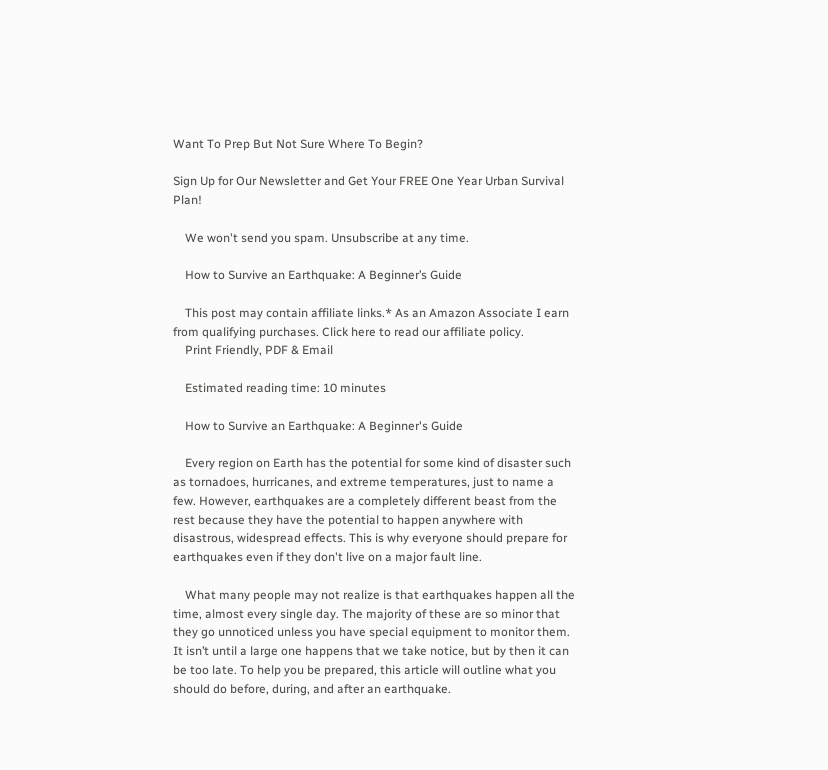Want To Prep But Not Sure Where To Begin?

Sign Up for Our Newsletter and Get Your FREE One Year Urban Survival Plan!

    We won't send you spam. Unsubscribe at any time.

    How to Survive an Earthquake: A Beginner’s Guide

    This post may contain affiliate links.* As an Amazon Associate I earn from qualifying purchases. Click here to read our affiliate policy.
    Print Friendly, PDF & Email

    Estimated reading time: 10 minutes

    How to Survive an Earthquake: A Beginner's Guide

    Every region on Earth has the potential for some kind of disaster such as tornadoes, hurricanes, and extreme temperatures, just to name a few. However, earthquakes are a completely different beast from the rest because they have the potential to happen anywhere with disastrous, widespread effects. This is why everyone should prepare for earthquakes even if they don't live on a major fault line.

    What many people may not realize is that earthquakes happen all the time, almost every single day. The majority of these are so minor that they go unnoticed unless you have special equipment to monitor them. It isn’t until a large one happens that we take notice, but by then it can be too late. To help you be prepared, this article will outline what you should do before, during, and after an earthquake.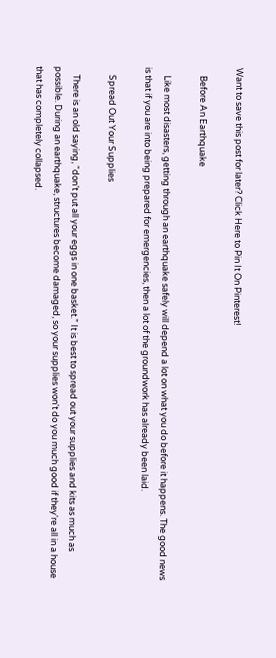Want to save this post for later? Click Here to Pin It On Pinterest!

    Before An Earthquake

    Like most disasters, getting through an earthquake safely will depend a lot on what you do before it happens. The good news is that if you are into being prepared for emergencies, then a lot of the groundwork has already been laid.

    Spread Out Your Supplies

    There is an old saying, “don’t put all your eggs in one basket.” It is best to spread out your supplies and kits as much as possible. During an earthquake, structures become damaged, so your supplies won't do you much good if they're all in a house that has completely collapsed.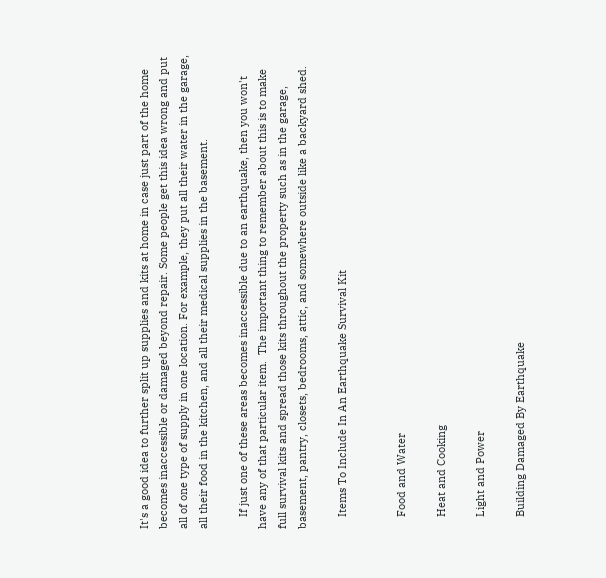It's a good idea to further split up supplies and kits at home in case just part of the home becomes inaccessible or damaged beyond repair. Some people get this idea wrong and put all of one type of supply in one location. For example, they put all their water in the garage, all their food in the kitchen, and all their medical supplies in the basement.

    If just one of these areas becomes inaccessible due to an earthquake, then you won't have any of that particular item.  The important thing to remember about this is to make full survival kits and spread those kits throughout the property such as in the garage, basement, pantry, closets, bedrooms, attic, and somewhere outside like a backyard shed.

    Items To Include In An Earthquake Survival Kit


    Food and Water

    Heat and Cooking

    Light and Power

    Building Damaged By Earthquake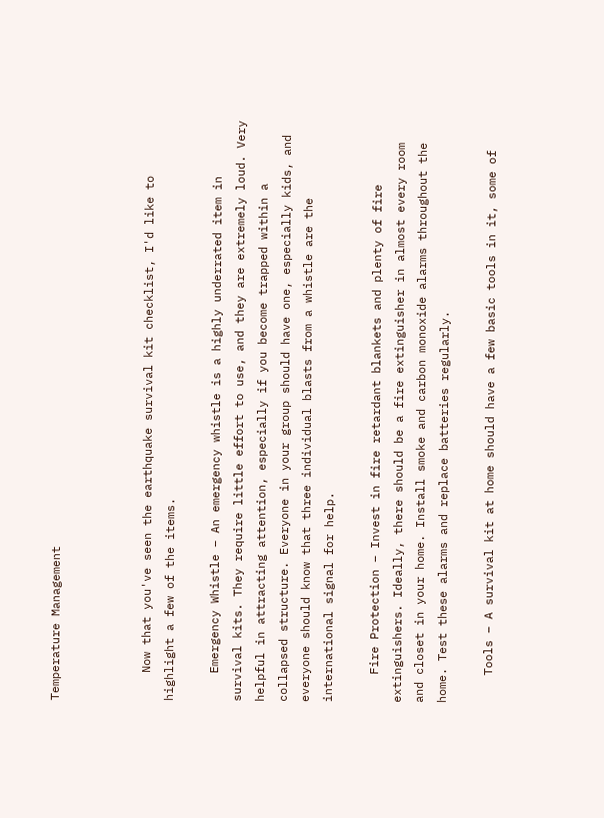Temperature Management



    Now that you've seen the earthquake survival kit checklist, I'd like to highlight a few of the items.

    Emergency Whistle – An emergency whistle is a highly underrated item in survival kits. They require little effort to use, and they are extremely loud. Very helpful in attracting attention, especially if you become trapped within a collapsed structure. Everyone in your group should have one, especially kids, and everyone should know that three individual blasts from a whistle are the international signal for help.

    Fire Protection – Invest in fire retardant blankets and plenty of fire extinguishers. Ideally, there should be a fire extinguisher in almost every room and closet in your home. Install smoke and carbon monoxide alarms throughout the home. Test these alarms and replace batteries regularly.

    Tools – A survival kit at home should have a few basic tools in it, some of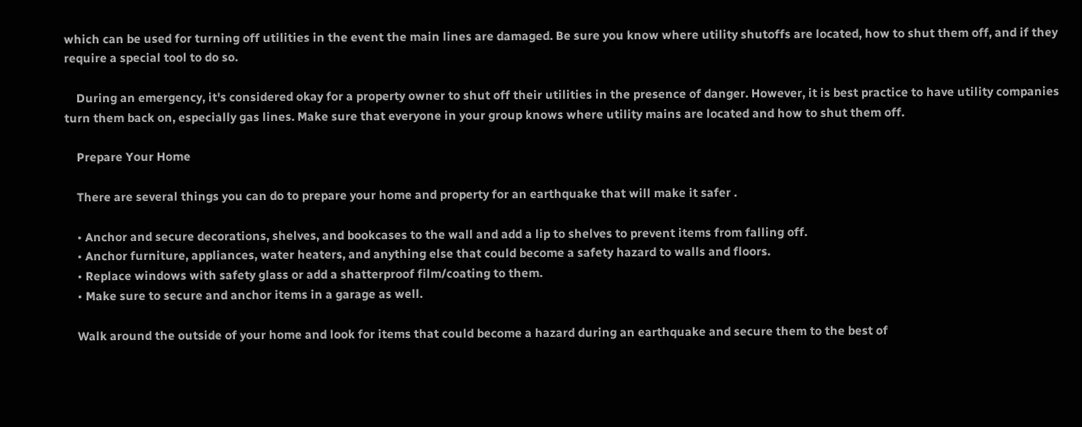which can be used for turning off utilities in the event the main lines are damaged. Be sure you know where utility shutoffs are located, how to shut them off, and if they require a special tool to do so.

    During an emergency, it's considered okay for a property owner to shut off their utilities in the presence of danger. However, it is best practice to have utility companies turn them back on, especially gas lines. Make sure that everyone in your group knows where utility mains are located and how to shut them off.

    Prepare Your Home

    There are several things you can do to prepare your home and property for an earthquake that will make it safer .

    • Anchor and secure decorations, shelves, and bookcases to the wall and add a lip to shelves to prevent items from falling off.
    • Anchor furniture, appliances, water heaters, and anything else that could become a safety hazard to walls and floors.
    • Replace windows with safety glass or add a shatterproof film/coating to them.
    • Make sure to secure and anchor items in a garage as well.

    Walk around the outside of your home and look for items that could become a hazard during an earthquake and secure them to the best of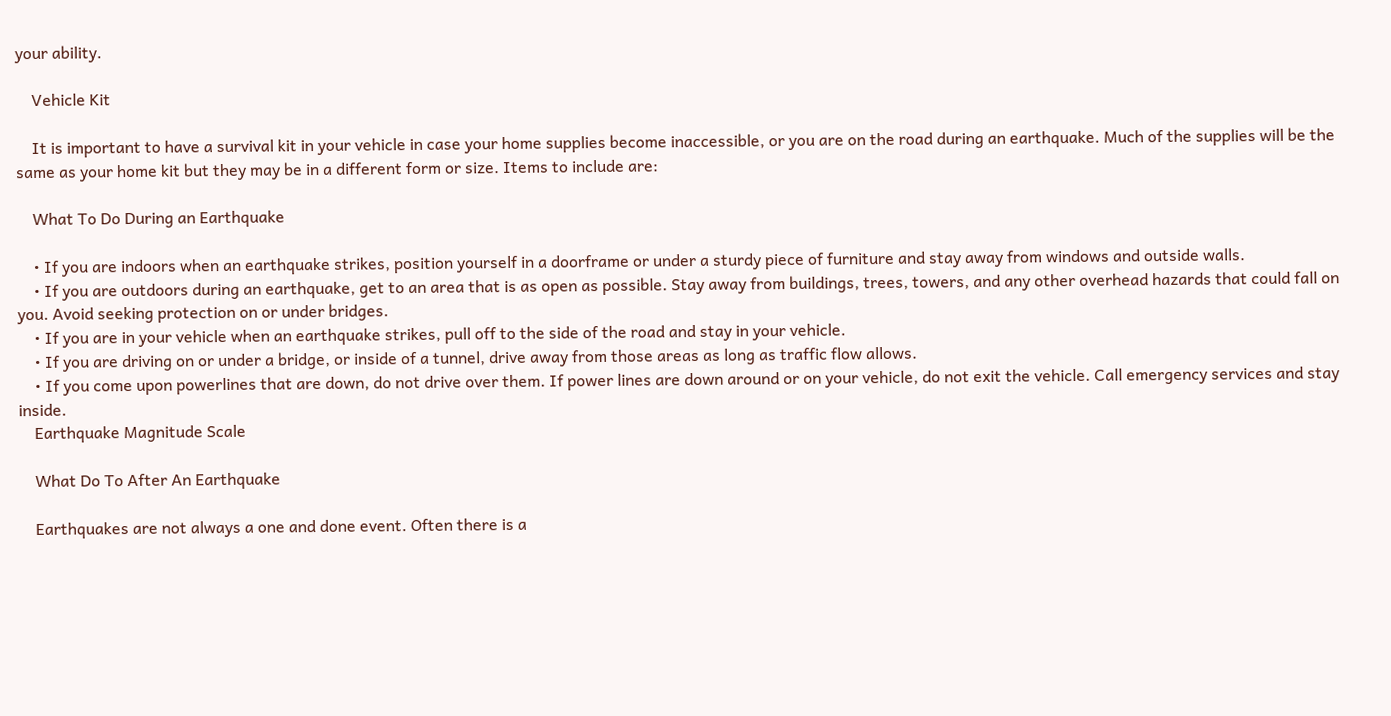your ability.

    Vehicle Kit

    It is important to have a survival kit in your vehicle in case your home supplies become inaccessible, or you are on the road during an earthquake. Much of the supplies will be the same as your home kit but they may be in a different form or size. Items to include are:

    What To Do During an Earthquake

    • If you are indoors when an earthquake strikes, position yourself in a doorframe or under a sturdy piece of furniture and stay away from windows and outside walls.
    • If you are outdoors during an earthquake, get to an area that is as open as possible. Stay away from buildings, trees, towers, and any other overhead hazards that could fall on you. Avoid seeking protection on or under bridges.
    • If you are in your vehicle when an earthquake strikes, pull off to the side of the road and stay in your vehicle.
    • If you are driving on or under a bridge, or inside of a tunnel, drive away from those areas as long as traffic flow allows.
    • If you come upon powerlines that are down, do not drive over them. If power lines are down around or on your vehicle, do not exit the vehicle. Call emergency services and stay inside.
    Earthquake Magnitude Scale

    What Do To After An Earthquake

    Earthquakes are not always a one and done event. Often there is a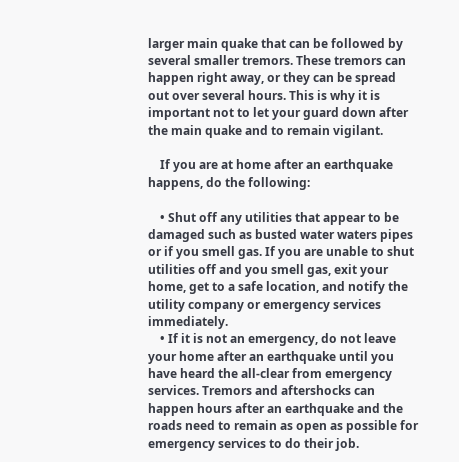larger main quake that can be followed by several smaller tremors. These tremors can happen right away, or they can be spread out over several hours. This is why it is important not to let your guard down after the main quake and to remain vigilant.

    If you are at home after an earthquake happens, do the following:

    • Shut off any utilities that appear to be damaged such as busted water waters pipes or if you smell gas. If you are unable to shut utilities off and you smell gas, exit your home, get to a safe location, and notify the utility company or emergency services immediately.
    • If it is not an emergency, do not leave your home after an earthquake until you have heard the all-clear from emergency services. Tremors and aftershocks can happen hours after an earthquake and the roads need to remain as open as possible for emergency services to do their job.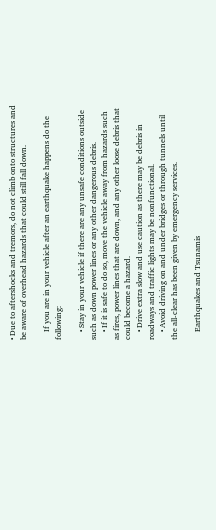• Due to aftershocks and tremors, do not climb onto structures and be aware of overhead hazards that could still fall down.

    If you are in your vehicle after an earthquake happens do the following:

    • Stay in your vehicle if there are any unsafe conditions outside such as down power lines or any other dangerous debris.
    • If it is safe to do so, move the vehicle away from hazards such as fires, power lines that are down, and any other loose debris that could become a hazard.
    • Drive extra slow and use caution as there may be debris in roadways and traffic lights may be nonfunctional.
    • Avoid driving on and under bridges or through tunnels until the all-clear has been given by emergency services.

    Earthquakes and Tsunamis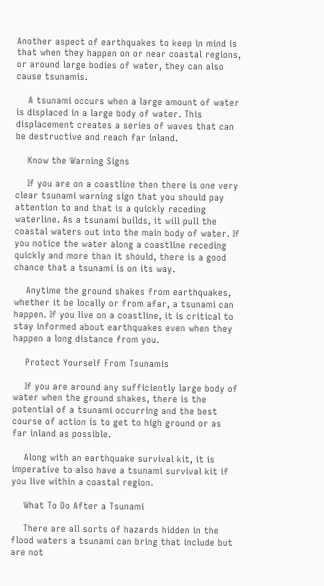Another aspect of earthquakes to keep in mind is that when they happen on or near coastal regions, or around large bodies of water, they can also cause tsunamis.

    A tsunami occurs when a large amount of water is displaced in a large body of water. This displacement creates a series of waves that can be destructive and reach far inland.

    Know the Warning Signs

    If you are on a coastline then there is one very clear tsunami warning sign that you should pay attention to and that is a quickly receding waterline. As a tsunami builds, it will pull the coastal waters out into the main body of water. If you notice the water along a coastline receding quickly and more than it should, there is a good chance that a tsunami is on its way.

    Anytime the ground shakes from earthquakes, whether it be locally or from afar, a tsunami can happen. If you live on a coastline, it is critical to stay informed about earthquakes even when they happen a long distance from you.

    Protect Yourself From Tsunamis

    If you are around any sufficiently large body of water when the ground shakes, there is the potential of a tsunami occurring and the best course of action is to get to high ground or as far inland as possible.

    Along with an earthquake survival kit, it is imperative to also have a tsunami survival kit if you live within a coastal region.

    What To Do After a Tsunami

    There are all sorts of hazards hidden in the flood waters a tsunami can bring that include but are not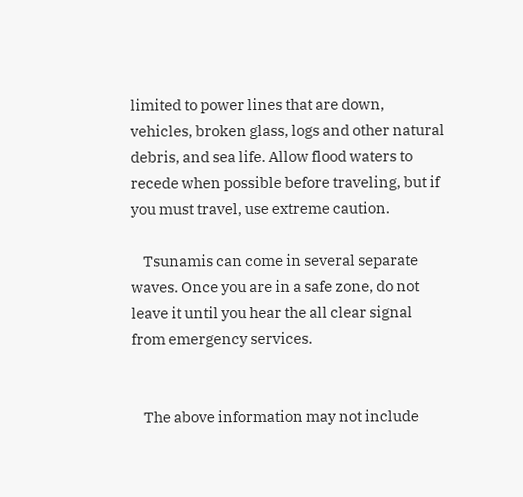limited to power lines that are down, vehicles, broken glass, logs and other natural debris, and sea life. Allow flood waters to recede when possible before traveling, but if you must travel, use extreme caution.

    Tsunamis can come in several separate waves. Once you are in a safe zone, do not leave it until you hear the all clear signal from emergency services.


    The above information may not include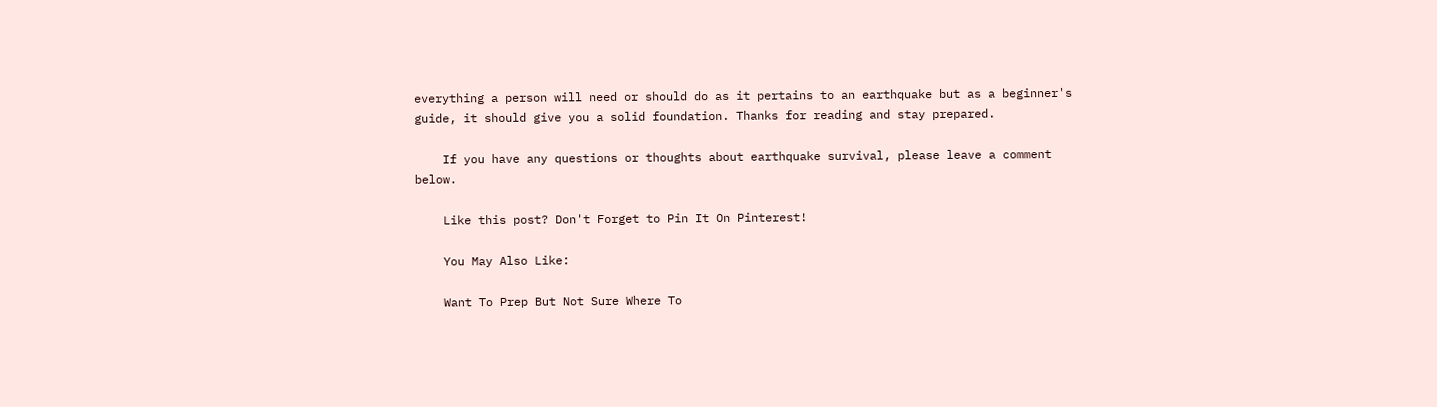everything a person will need or should do as it pertains to an earthquake but as a beginner's guide, it should give you a solid foundation. Thanks for reading and stay prepared.

    If you have any questions or thoughts about earthquake survival, please leave a comment below.

    Like this post? Don't Forget to Pin It On Pinterest!

    You May Also Like:

    Want To Prep But Not Sure Where To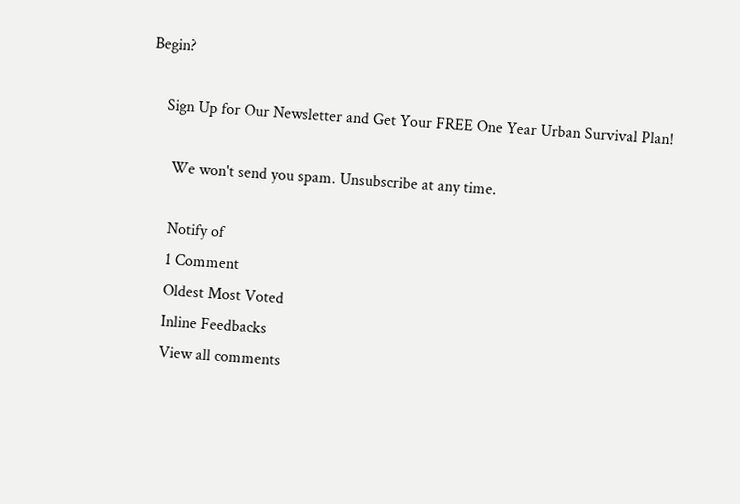Begin?

    Sign Up for Our Newsletter and Get Your FREE One Year Urban Survival Plan!

      We won't send you spam. Unsubscribe at any time.

      Notify of
      1 Comment
      Oldest Most Voted
      Inline Feedbacks
      View all comments